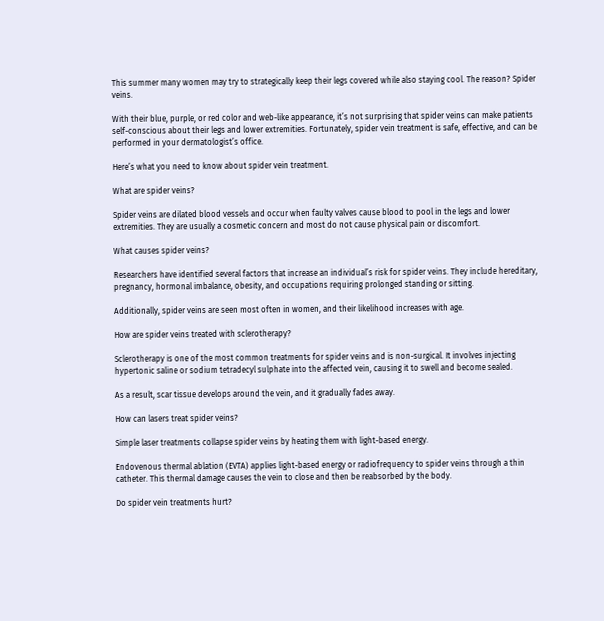This summer many women may try to strategically keep their legs covered while also staying cool. The reason? Spider veins.

With their blue, purple, or red color and web-like appearance, it’s not surprising that spider veins can make patients self-conscious about their legs and lower extremities. Fortunately, spider vein treatment is safe, effective, and can be performed in your dermatologist’s office.

Here’s what you need to know about spider vein treatment.

What are spider veins?

Spider veins are dilated blood vessels and occur when faulty valves cause blood to pool in the legs and lower extremities. They are usually a cosmetic concern and most do not cause physical pain or discomfort.

What causes spider veins?

Researchers have identified several factors that increase an individual’s risk for spider veins. They include hereditary, pregnancy, hormonal imbalance, obesity, and occupations requiring prolonged standing or sitting.

Additionally, spider veins are seen most often in women, and their likelihood increases with age.

How are spider veins treated with sclerotherapy?

Sclerotherapy is one of the most common treatments for spider veins and is non-surgical. It involves injecting hypertonic saline or sodium tetradecyl sulphate into the affected vein, causing it to swell and become sealed.

As a result, scar tissue develops around the vein, and it gradually fades away.

How can lasers treat spider veins?

Simple laser treatments collapse spider veins by heating them with light-based energy.

Endovenous thermal ablation (EVTA) applies light-based energy or radiofrequency to spider veins through a thin catheter. This thermal damage causes the vein to close and then be reabsorbed by the body.

Do spider vein treatments hurt?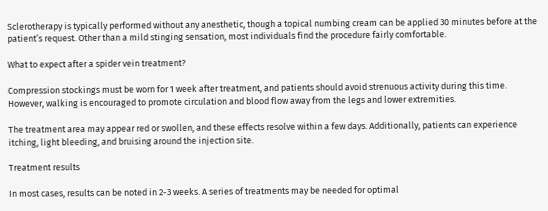Sclerotherapy is typically performed without any anesthetic, though a topical numbing cream can be applied 30 minutes before at the patient’s request. Other than a mild stinging sensation, most individuals find the procedure fairly comfortable.

What to expect after a spider vein treatment?

Compression stockings must be worn for 1 week after treatment, and patients should avoid strenuous activity during this time. However, walking is encouraged to promote circulation and blood flow away from the legs and lower extremities.

The treatment area may appear red or swollen, and these effects resolve within a few days. Additionally, patients can experience itching, light bleeding, and bruising around the injection site.

Treatment results

In most cases, results can be noted in 2-3 weeks. A series of treatments may be needed for optimal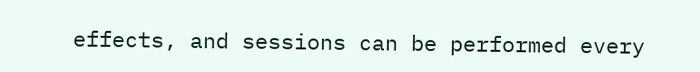effects, and sessions can be performed every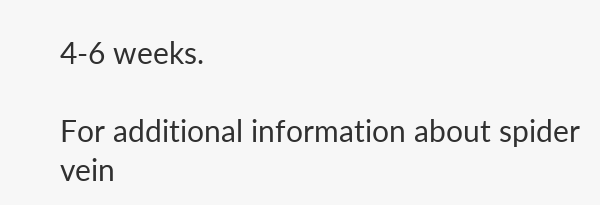4-6 weeks.

For additional information about spider vein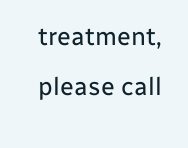treatment, please call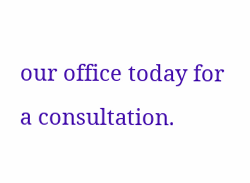our office today for a consultation.